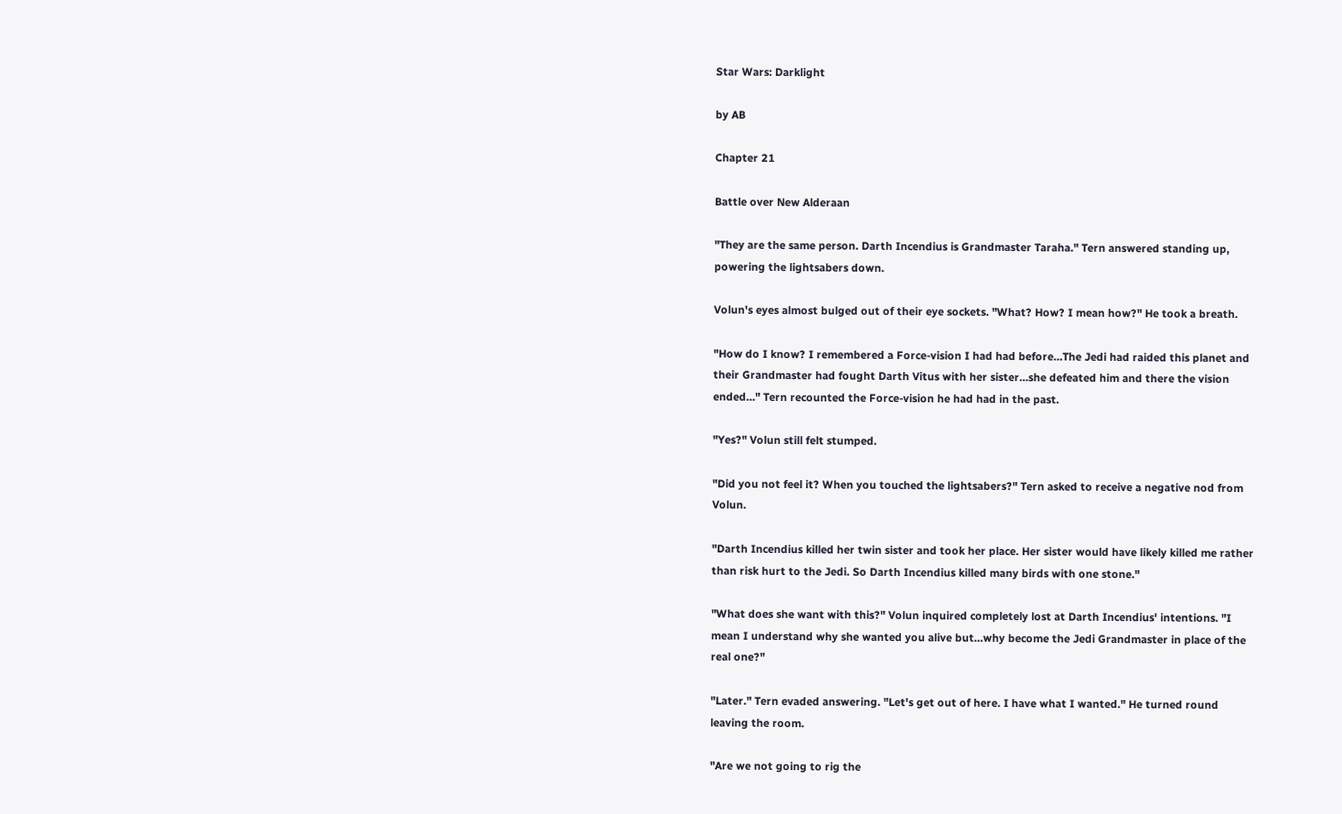Star Wars: Darklight

by AB

Chapter 21

Battle over New Alderaan

"They are the same person. Darth Incendius is Grandmaster Taraha." Tern answered standing up, powering the lightsabers down.

Volun's eyes almost bulged out of their eye sockets. "What? How? I mean how?" He took a breath.

"How do I know? I remembered a Force-vision I had had before…The Jedi had raided this planet and their Grandmaster had fought Darth Vitus with her sister…she defeated him and there the vision ended…" Tern recounted the Force-vision he had had in the past.

"Yes?" Volun still felt stumped.

"Did you not feel it? When you touched the lightsabers?" Tern asked to receive a negative nod from Volun.

"Darth Incendius killed her twin sister and took her place. Her sister would have likely killed me rather than risk hurt to the Jedi. So Darth Incendius killed many birds with one stone."

"What does she want with this?" Volun inquired completely lost at Darth Incendius' intentions. "I mean I understand why she wanted you alive but…why become the Jedi Grandmaster in place of the real one?"

"Later." Tern evaded answering. "Let's get out of here. I have what I wanted." He turned round leaving the room.

"Are we not going to rig the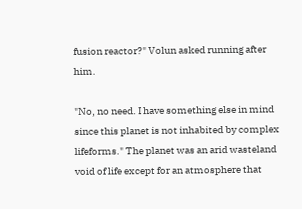fusion reactor?" Volun asked running after him.

"No, no need. I have something else in mind since this planet is not inhabited by complex lifeforms." The planet was an arid wasteland void of life except for an atmosphere that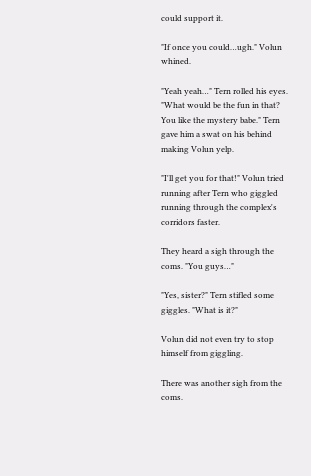could support it.

"If once you could…ugh." Volun whined.

"Yeah yeah…" Tern rolled his eyes. "What would be the fun in that? You like the mystery babe." Tern gave him a swat on his behind making Volun yelp.

"I'll get you for that!" Volun tried running after Tern who giggled running through the complex's corridors faster.

They heard a sigh through the coms. "You guys…"

"Yes, sister?" Tern stifled some giggles. "What is it?"

Volun did not even try to stop himself from giggling.

There was another sigh from the coms.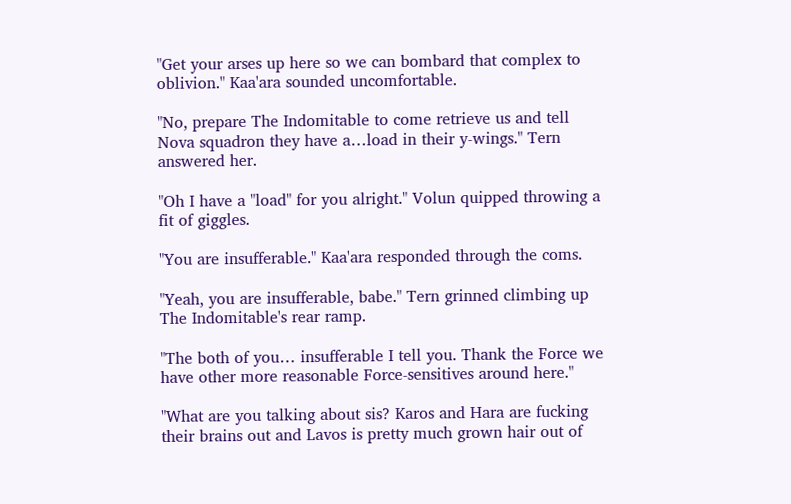"Get your arses up here so we can bombard that complex to oblivion." Kaa'ara sounded uncomfortable.

"No, prepare The Indomitable to come retrieve us and tell Nova squadron they have a…load in their y-wings." Tern answered her.

"Oh I have a "load" for you alright." Volun quipped throwing a fit of giggles.

"You are insufferable." Kaa'ara responded through the coms.

"Yeah, you are insufferable, babe." Tern grinned climbing up The Indomitable's rear ramp.

"The both of you… insufferable I tell you. Thank the Force we have other more reasonable Force-sensitives around here."

"What are you talking about sis? Karos and Hara are fucking their brains out and Lavos is pretty much grown hair out of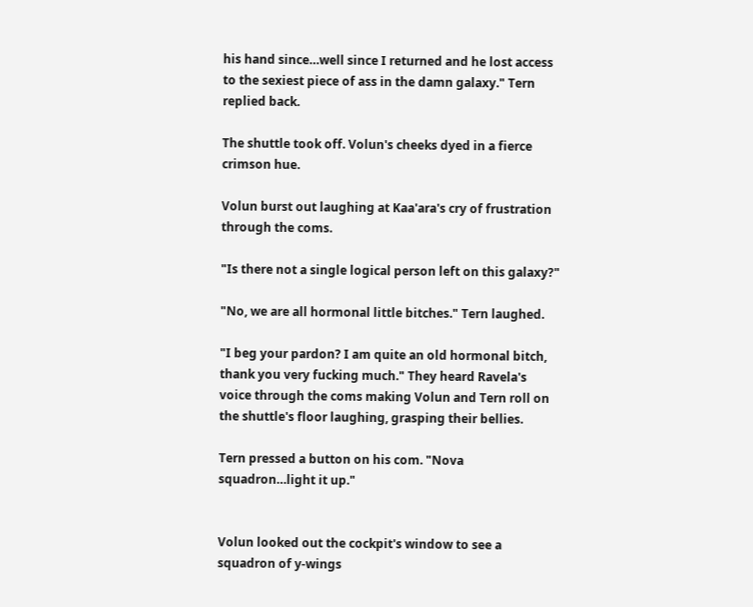his hand since…well since I returned and he lost access to the sexiest piece of ass in the damn galaxy." Tern replied back.

The shuttle took off. Volun's cheeks dyed in a fierce crimson hue.

Volun burst out laughing at Kaa'ara's cry of frustration through the coms.

"Is there not a single logical person left on this galaxy?"

"No, we are all hormonal little bitches." Tern laughed.

"I beg your pardon? I am quite an old hormonal bitch, thank you very fucking much." They heard Ravela's voice through the coms making Volun and Tern roll on the shuttle's floor laughing, grasping their bellies.

Tern pressed a button on his com. "Nova squadron…light it up."


Volun looked out the cockpit's window to see a squadron of y-wings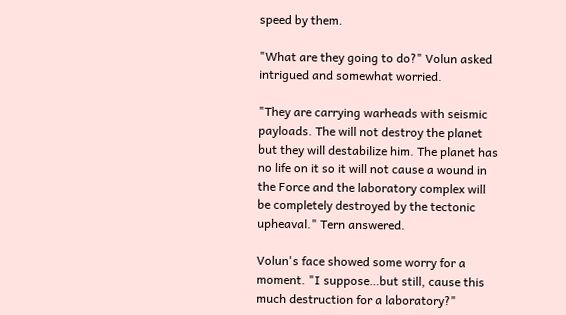speed by them.

"What are they going to do?" Volun asked intrigued and somewhat worried.

"They are carrying warheads with seismic payloads. The will not destroy the planet but they will destabilize him. The planet has no life on it so it will not cause a wound in the Force and the laboratory complex will be completely destroyed by the tectonic upheaval." Tern answered.

Volun's face showed some worry for a moment. "I suppose…but still, cause this much destruction for a laboratory?"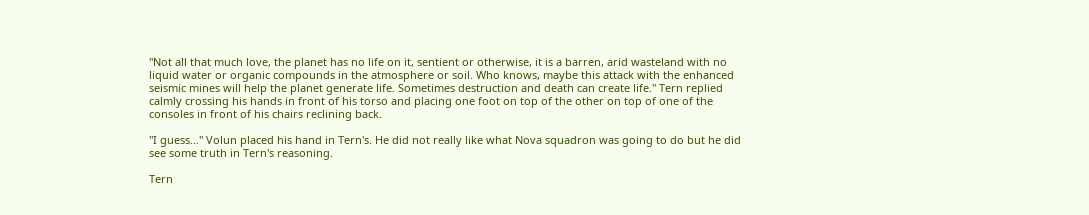"Not all that much love, the planet has no life on it, sentient or otherwise, it is a barren, arid wasteland with no liquid water or organic compounds in the atmosphere or soil. Who knows, maybe this attack with the enhanced seismic mines will help the planet generate life. Sometimes destruction and death can create life." Tern replied calmly crossing his hands in front of his torso and placing one foot on top of the other on top of one of the consoles in front of his chairs reclining back.

"I guess…" Volun placed his hand in Tern's. He did not really like what Nova squadron was going to do but he did see some truth in Tern's reasoning.

Tern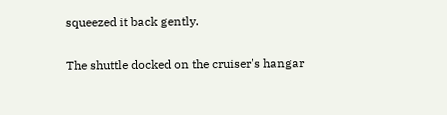squeezed it back gently.

The shuttle docked on the cruiser's hangar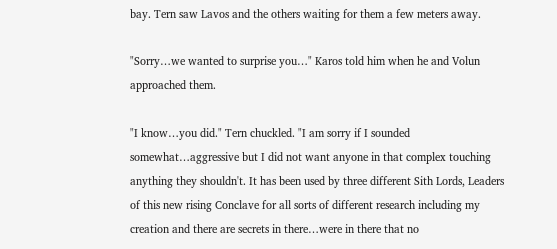bay. Tern saw Lavos and the others waiting for them a few meters away.

"Sorry…we wanted to surprise you…" Karos told him when he and Volun approached them.

"I know…you did." Tern chuckled. "I am sorry if I sounded somewhat…aggressive but I did not want anyone in that complex touching anything they shouldn't. It has been used by three different Sith Lords, Leaders of this new rising Conclave for all sorts of different research including my creation and there are secrets in there…were in there that no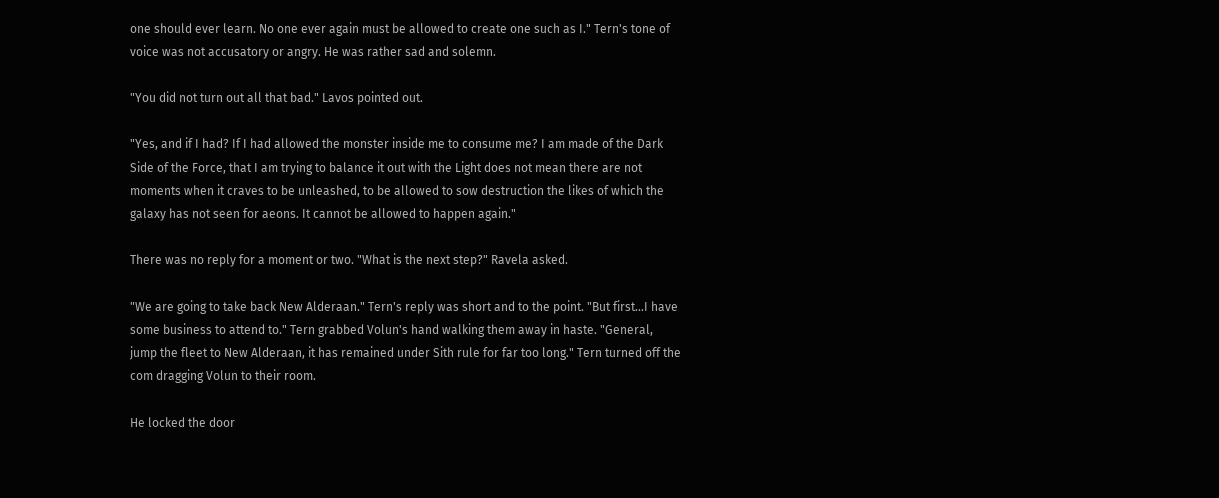one should ever learn. No one ever again must be allowed to create one such as I." Tern's tone of voice was not accusatory or angry. He was rather sad and solemn.

"You did not turn out all that bad." Lavos pointed out.

"Yes, and if I had? If I had allowed the monster inside me to consume me? I am made of the Dark Side of the Force, that I am trying to balance it out with the Light does not mean there are not moments when it craves to be unleashed, to be allowed to sow destruction the likes of which the galaxy has not seen for aeons. It cannot be allowed to happen again."

There was no reply for a moment or two. "What is the next step?" Ravela asked.

"We are going to take back New Alderaan." Tern's reply was short and to the point. "But first...I have some business to attend to." Tern grabbed Volun's hand walking them away in haste. "General, jump the fleet to New Alderaan, it has remained under Sith rule for far too long." Tern turned off the com dragging Volun to their room.

He locked the door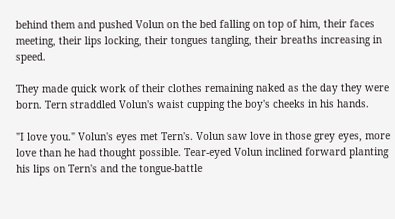behind them and pushed Volun on the bed falling on top of him, their faces meeting, their lips locking, their tongues tangling, their breaths increasing in speed.

They made quick work of their clothes remaining naked as the day they were born. Tern straddled Volun's waist cupping the boy's cheeks in his hands.

"I love you." Volun's eyes met Tern's. Volun saw love in those grey eyes, more love than he had thought possible. Tear-eyed Volun inclined forward planting his lips on Tern's and the tongue-battle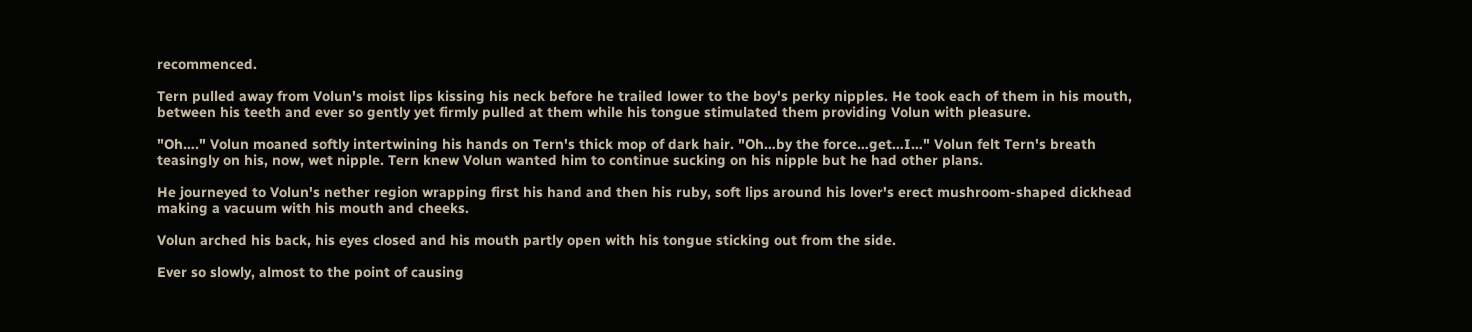recommenced.

Tern pulled away from Volun's moist lips kissing his neck before he trailed lower to the boy's perky nipples. He took each of them in his mouth, between his teeth and ever so gently yet firmly pulled at them while his tongue stimulated them providing Volun with pleasure.

"Oh…." Volun moaned softly intertwining his hands on Tern's thick mop of dark hair. "Oh…by the force…get…I…" Volun felt Tern's breath teasingly on his, now, wet nipple. Tern knew Volun wanted him to continue sucking on his nipple but he had other plans.

He journeyed to Volun's nether region wrapping first his hand and then his ruby, soft lips around his lover's erect mushroom-shaped dickhead making a vacuum with his mouth and cheeks.

Volun arched his back, his eyes closed and his mouth partly open with his tongue sticking out from the side.

Ever so slowly, almost to the point of causing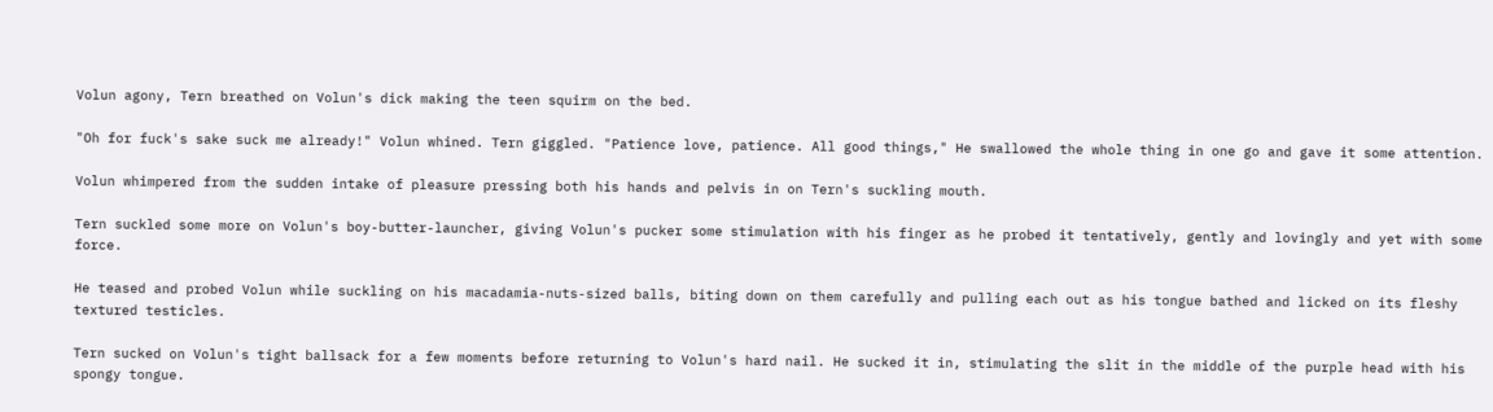Volun agony, Tern breathed on Volun's dick making the teen squirm on the bed.

"Oh for fuck's sake suck me already!" Volun whined. Tern giggled. "Patience love, patience. All good things," He swallowed the whole thing in one go and gave it some attention.

Volun whimpered from the sudden intake of pleasure pressing both his hands and pelvis in on Tern's suckling mouth.

Tern suckled some more on Volun's boy-butter-launcher, giving Volun's pucker some stimulation with his finger as he probed it tentatively, gently and lovingly and yet with some force.

He teased and probed Volun while suckling on his macadamia-nuts-sized balls, biting down on them carefully and pulling each out as his tongue bathed and licked on its fleshy textured testicles.

Tern sucked on Volun's tight ballsack for a few moments before returning to Volun's hard nail. He sucked it in, stimulating the slit in the middle of the purple head with his spongy tongue.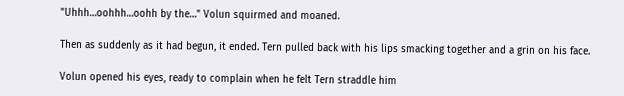"Uhhh…oohhh…oohh by the…" Volun squirmed and moaned.

Then as suddenly as it had begun, it ended. Tern pulled back with his lips smacking together and a grin on his face.

Volun opened his eyes, ready to complain when he felt Tern straddle him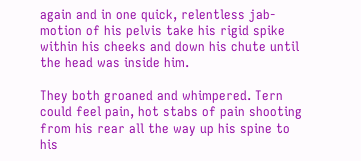again and in one quick, relentless jab-motion of his pelvis take his rigid spike within his cheeks and down his chute until the head was inside him.

They both groaned and whimpered. Tern could feel pain, hot stabs of pain shooting from his rear all the way up his spine to his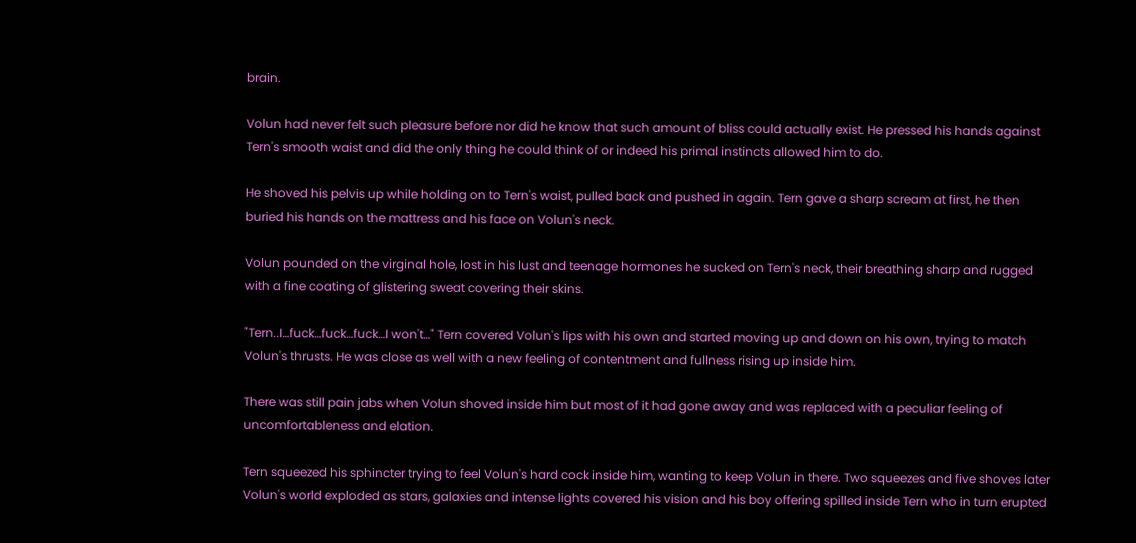brain.

Volun had never felt such pleasure before nor did he know that such amount of bliss could actually exist. He pressed his hands against Tern's smooth waist and did the only thing he could think of or indeed his primal instincts allowed him to do.

He shoved his pelvis up while holding on to Tern's waist, pulled back and pushed in again. Tern gave a sharp scream at first, he then buried his hands on the mattress and his face on Volun's neck.

Volun pounded on the virginal hole, lost in his lust and teenage hormones he sucked on Tern's neck, their breathing sharp and rugged with a fine coating of glistering sweat covering their skins.

"Tern..I…fuck…fuck…fuck…I won't…" Tern covered Volun's lips with his own and started moving up and down on his own, trying to match Volun's thrusts. He was close as well with a new feeling of contentment and fullness rising up inside him.

There was still pain jabs when Volun shoved inside him but most of it had gone away and was replaced with a peculiar feeling of uncomfortableness and elation.

Tern squeezed his sphincter trying to feel Volun's hard cock inside him, wanting to keep Volun in there. Two squeezes and five shoves later Volun's world exploded as stars, galaxies and intense lights covered his vision and his boy offering spilled inside Tern who in turn erupted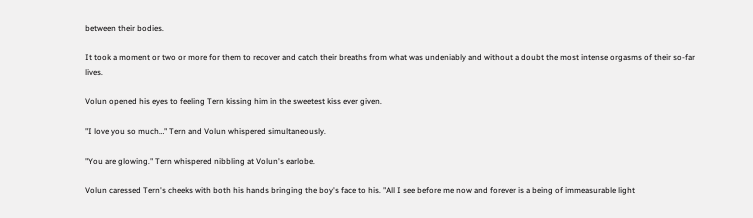between their bodies.

It took a moment or two or more for them to recover and catch their breaths from what was undeniably and without a doubt the most intense orgasms of their so-far lives.

Volun opened his eyes to feeling Tern kissing him in the sweetest kiss ever given.

"I love you so much…" Tern and Volun whispered simultaneously.

"You are glowing." Tern whispered nibbling at Volun's earlobe.

Volun caressed Tern's cheeks with both his hands bringing the boy's face to his. "All I see before me now and forever is a being of immeasurable light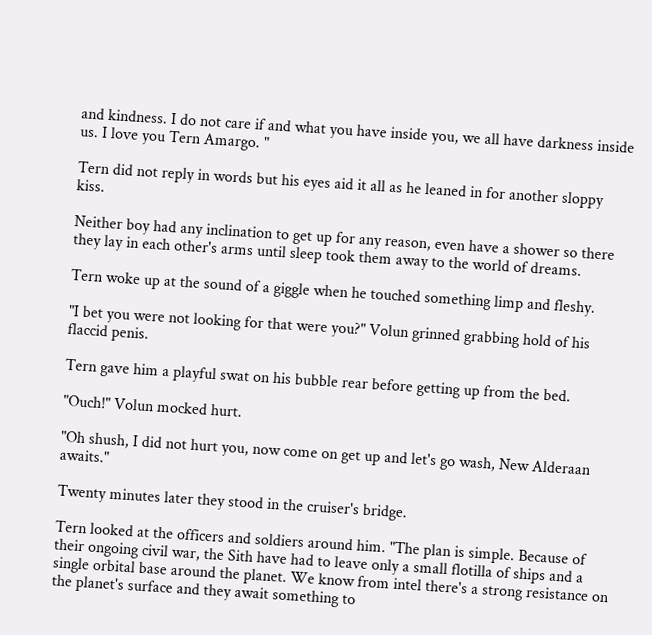and kindness. I do not care if and what you have inside you, we all have darkness inside us. I love you Tern Amargo. "

Tern did not reply in words but his eyes aid it all as he leaned in for another sloppy kiss.

Neither boy had any inclination to get up for any reason, even have a shower so there they lay in each other's arms until sleep took them away to the world of dreams.

Tern woke up at the sound of a giggle when he touched something limp and fleshy.

"I bet you were not looking for that were you?" Volun grinned grabbing hold of his flaccid penis.

Tern gave him a playful swat on his bubble rear before getting up from the bed.

"Ouch!" Volun mocked hurt.

"Oh shush, I did not hurt you, now come on get up and let's go wash, New Alderaan awaits."

Twenty minutes later they stood in the cruiser's bridge.

Tern looked at the officers and soldiers around him. "The plan is simple. Because of their ongoing civil war, the Sith have had to leave only a small flotilla of ships and a single orbital base around the planet. We know from intel there's a strong resistance on the planet's surface and they await something to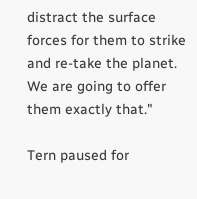distract the surface forces for them to strike and re-take the planet. We are going to offer them exactly that."

Tern paused for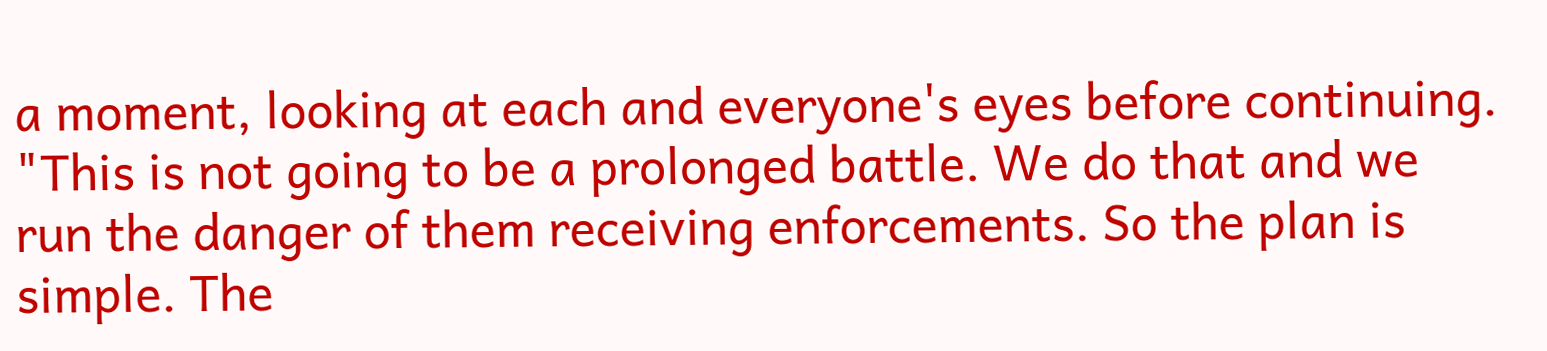a moment, looking at each and everyone's eyes before continuing. "This is not going to be a prolonged battle. We do that and we run the danger of them receiving enforcements. So the plan is simple. The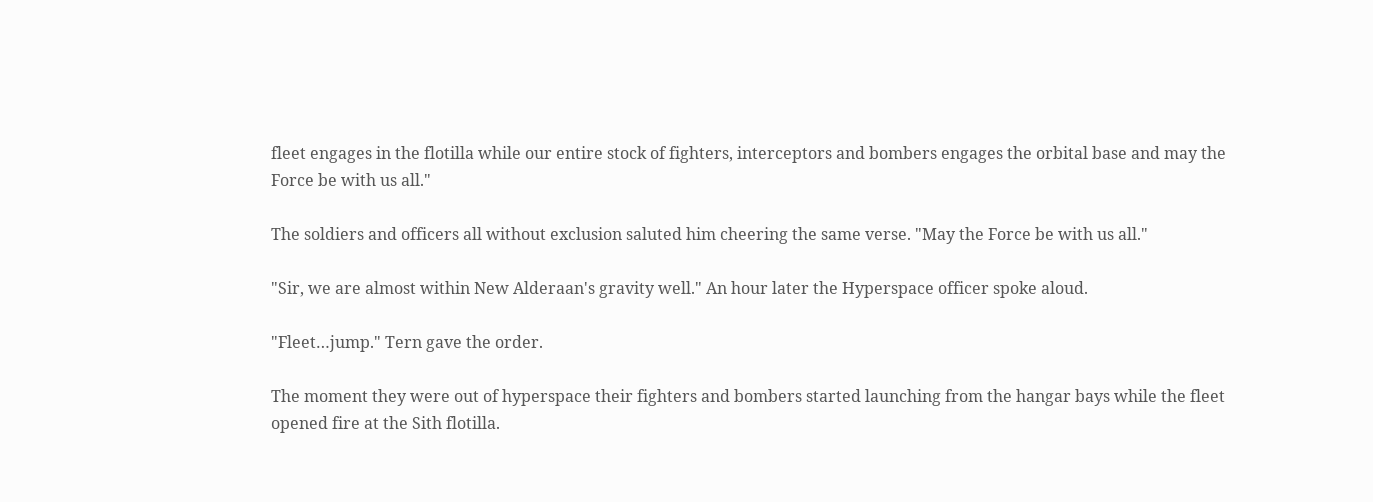fleet engages in the flotilla while our entire stock of fighters, interceptors and bombers engages the orbital base and may the Force be with us all."

The soldiers and officers all without exclusion saluted him cheering the same verse. "May the Force be with us all."

"Sir, we are almost within New Alderaan's gravity well." An hour later the Hyperspace officer spoke aloud.

"Fleet…jump." Tern gave the order.

The moment they were out of hyperspace their fighters and bombers started launching from the hangar bays while the fleet opened fire at the Sith flotilla.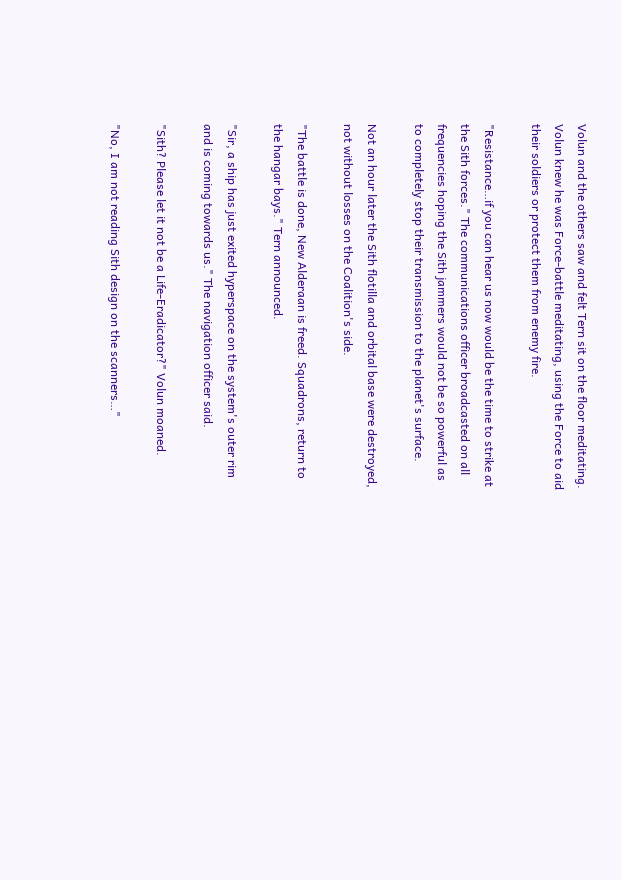Volun and the others saw and felt Tern sit on the floor meditating. Volun knew he was Force-battle meditating, using the Force to aid their soldiers or protect them from enemy fire.

"Resistance…if you can hear us now would be the time to strike at the Sith forces." The communications officer broadcasted on all frequencies hoping the Sith jammers would not be so powerful as to completely stop their transmission to the planet's surface.

Not an hour later the Sith flotilla and orbital base were destroyed, not without losses on the Coalition's side.

"The battle is done, New Alderaan is freed. Squadrons, return to the hangar bays." Tern announced.

"Sir, a ship has just exited hyperspace on the system's outer rim and is coming towards us." The navigation officer said.

"Sith? Please let it not be a Life-Eradicator?" Volun moaned.

"No, I am not reading Sith design on the scanners…"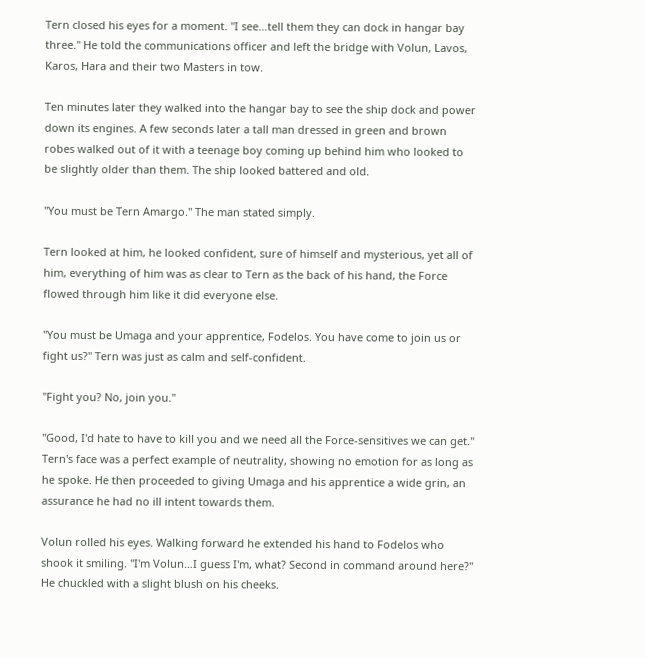Tern closed his eyes for a moment. "I see…tell them they can dock in hangar bay three." He told the communications officer and left the bridge with Volun, Lavos, Karos, Hara and their two Masters in tow.

Ten minutes later they walked into the hangar bay to see the ship dock and power down its engines. A few seconds later a tall man dressed in green and brown robes walked out of it with a teenage boy coming up behind him who looked to be slightly older than them. The ship looked battered and old.

"You must be Tern Amargo." The man stated simply.

Tern looked at him, he looked confident, sure of himself and mysterious, yet all of him, everything of him was as clear to Tern as the back of his hand, the Force flowed through him like it did everyone else.

"You must be Umaga and your apprentice, Fodelos. You have come to join us or fight us?" Tern was just as calm and self-confident.

"Fight you? No, join you."

"Good, I'd hate to have to kill you and we need all the Force-sensitives we can get." Tern's face was a perfect example of neutrality, showing no emotion for as long as he spoke. He then proceeded to giving Umaga and his apprentice a wide grin, an assurance he had no ill intent towards them.

Volun rolled his eyes. Walking forward he extended his hand to Fodelos who shook it smiling. "I'm Volun…I guess I'm, what? Second in command around here?" He chuckled with a slight blush on his cheeks.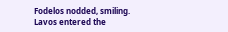Fodelos nodded, smiling. Lavos entered the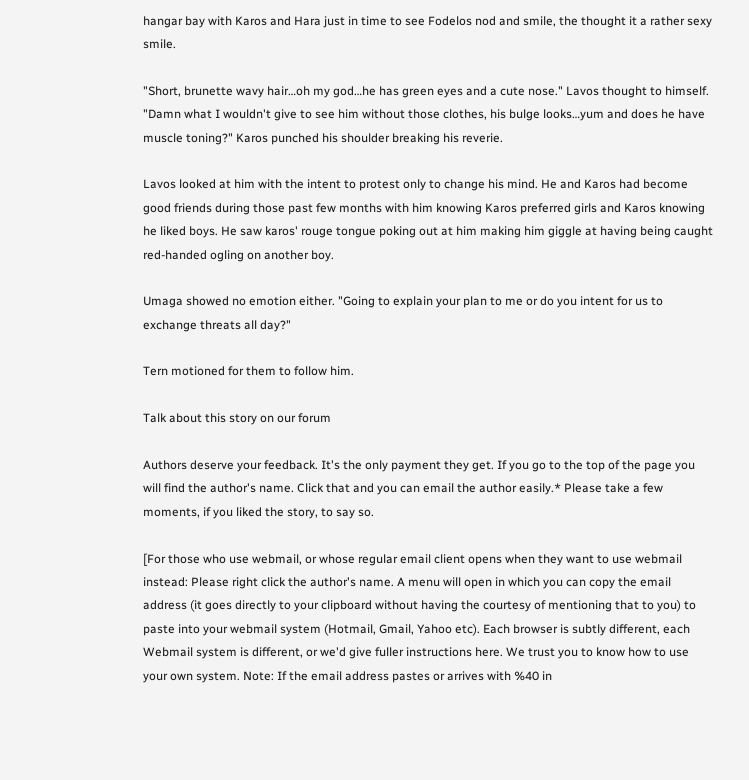hangar bay with Karos and Hara just in time to see Fodelos nod and smile, the thought it a rather sexy smile.

"Short, brunette wavy hair…oh my god…he has green eyes and a cute nose." Lavos thought to himself. "Damn what I wouldn't give to see him without those clothes, his bulge looks…yum and does he have muscle toning?" Karos punched his shoulder breaking his reverie.

Lavos looked at him with the intent to protest only to change his mind. He and Karos had become good friends during those past few months with him knowing Karos preferred girls and Karos knowing he liked boys. He saw karos' rouge tongue poking out at him making him giggle at having being caught red-handed ogling on another boy.

Umaga showed no emotion either. "Going to explain your plan to me or do you intent for us to exchange threats all day?"

Tern motioned for them to follow him.

Talk about this story on our forum

Authors deserve your feedback. It's the only payment they get. If you go to the top of the page you will find the author's name. Click that and you can email the author easily.* Please take a few moments, if you liked the story, to say so.

[For those who use webmail, or whose regular email client opens when they want to use webmail instead: Please right click the author's name. A menu will open in which you can copy the email address (it goes directly to your clipboard without having the courtesy of mentioning that to you) to paste into your webmail system (Hotmail, Gmail, Yahoo etc). Each browser is subtly different, each Webmail system is different, or we'd give fuller instructions here. We trust you to know how to use your own system. Note: If the email address pastes or arrives with %40 in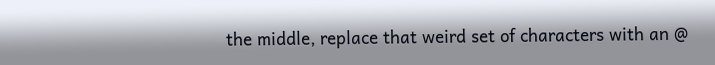the middle, replace that weird set of characters with an @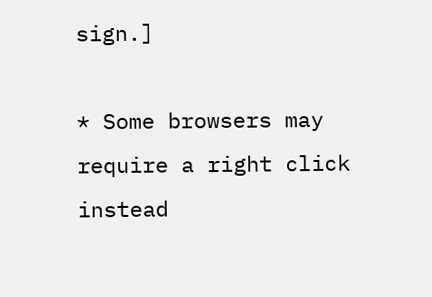sign.]

* Some browsers may require a right click instead